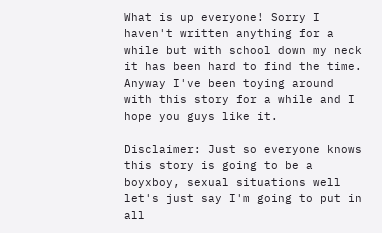What is up everyone! Sorry I haven't written anything for a while but with school down my neck it has been hard to find the time. Anyway I've been toying around with this story for a while and I hope you guys like it.

Disclaimer: Just so everyone knows this story is going to be a boyxboy, sexual situations well let's just say I'm going to put in all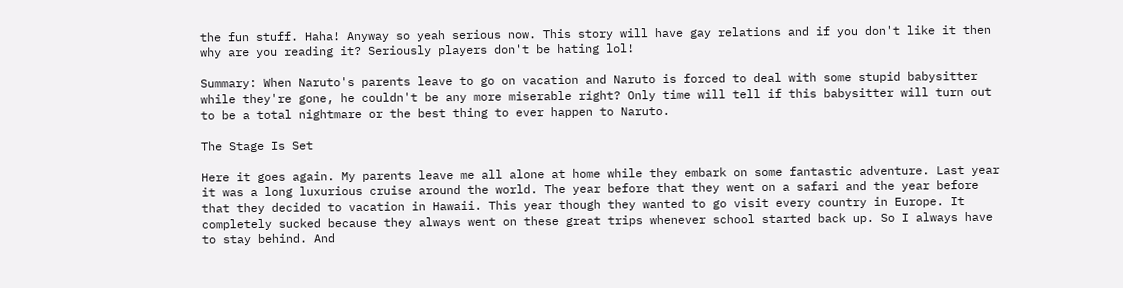the fun stuff. Haha! Anyway so yeah serious now. This story will have gay relations and if you don't like it then why are you reading it? Seriously players don't be hating lol!

Summary: When Naruto's parents leave to go on vacation and Naruto is forced to deal with some stupid babysitter while they're gone, he couldn't be any more miserable right? Only time will tell if this babysitter will turn out to be a total nightmare or the best thing to ever happen to Naruto.

The Stage Is Set

Here it goes again. My parents leave me all alone at home while they embark on some fantastic adventure. Last year it was a long luxurious cruise around the world. The year before that they went on a safari and the year before that they decided to vacation in Hawaii. This year though they wanted to go visit every country in Europe. It completely sucked because they always went on these great trips whenever school started back up. So I always have to stay behind. And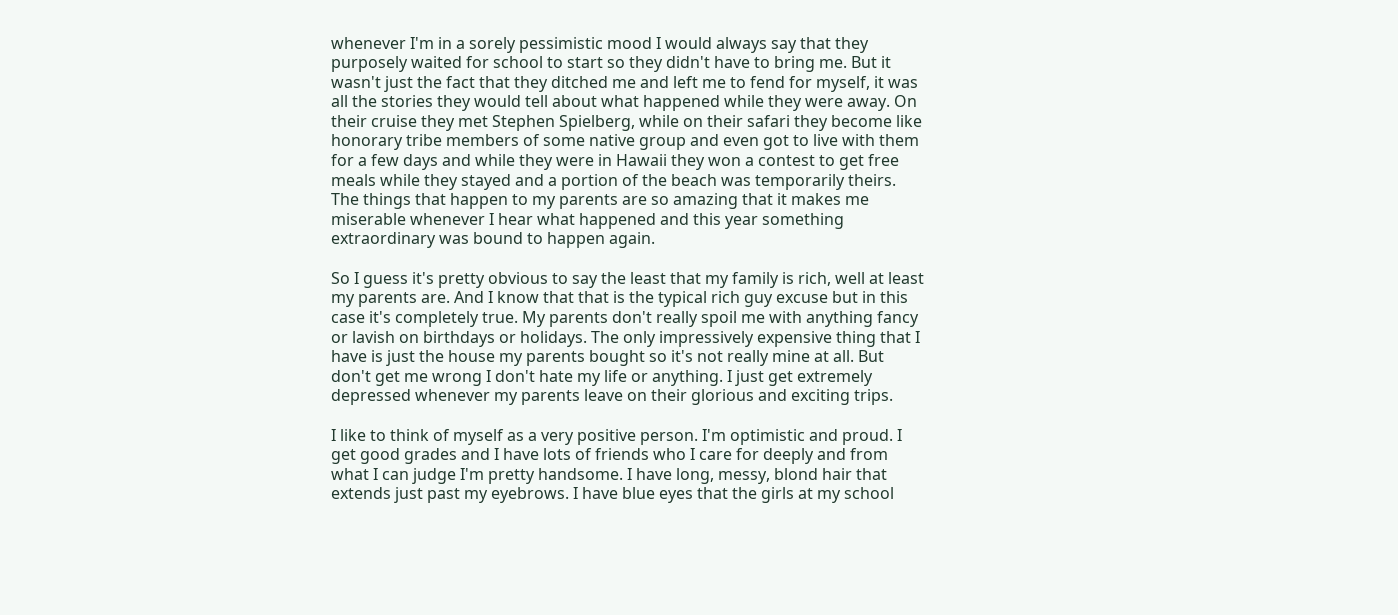whenever I'm in a sorely pessimistic mood I would always say that they purposely waited for school to start so they didn't have to bring me. But it wasn't just the fact that they ditched me and left me to fend for myself, it was all the stories they would tell about what happened while they were away. On their cruise they met Stephen Spielberg, while on their safari they become like honorary tribe members of some native group and even got to live with them for a few days and while they were in Hawaii they won a contest to get free meals while they stayed and a portion of the beach was temporarily theirs. The things that happen to my parents are so amazing that it makes me miserable whenever I hear what happened and this year something extraordinary was bound to happen again.

So I guess it's pretty obvious to say the least that my family is rich, well at least my parents are. And I know that that is the typical rich guy excuse but in this case it's completely true. My parents don't really spoil me with anything fancy or lavish on birthdays or holidays. The only impressively expensive thing that I have is just the house my parents bought so it's not really mine at all. But don't get me wrong I don't hate my life or anything. I just get extremely depressed whenever my parents leave on their glorious and exciting trips.

I like to think of myself as a very positive person. I'm optimistic and proud. I get good grades and I have lots of friends who I care for deeply and from what I can judge I'm pretty handsome. I have long, messy, blond hair that extends just past my eyebrows. I have blue eyes that the girls at my school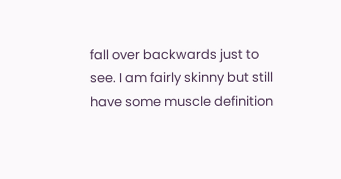fall over backwards just to see. I am fairly skinny but still have some muscle definition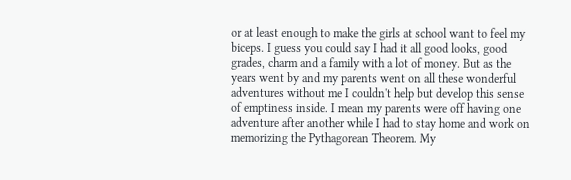or at least enough to make the girls at school want to feel my biceps. I guess you could say I had it all good looks, good grades, charm and a family with a lot of money. But as the years went by and my parents went on all these wonderful adventures without me I couldn't help but develop this sense of emptiness inside. I mean my parents were off having one adventure after another while I had to stay home and work on memorizing the Pythagorean Theorem. My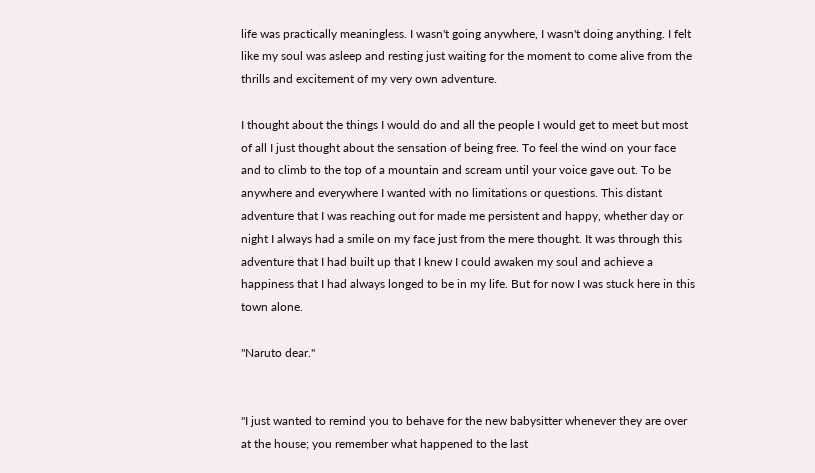life was practically meaningless. I wasn't going anywhere, I wasn't doing anything. I felt like my soul was asleep and resting just waiting for the moment to come alive from the thrills and excitement of my very own adventure.

I thought about the things I would do and all the people I would get to meet but most of all I just thought about the sensation of being free. To feel the wind on your face and to climb to the top of a mountain and scream until your voice gave out. To be anywhere and everywhere I wanted with no limitations or questions. This distant adventure that I was reaching out for made me persistent and happy, whether day or night I always had a smile on my face just from the mere thought. It was through this adventure that I had built up that I knew I could awaken my soul and achieve a happiness that I had always longed to be in my life. But for now I was stuck here in this town alone.

"Naruto dear."


"I just wanted to remind you to behave for the new babysitter whenever they are over at the house; you remember what happened to the last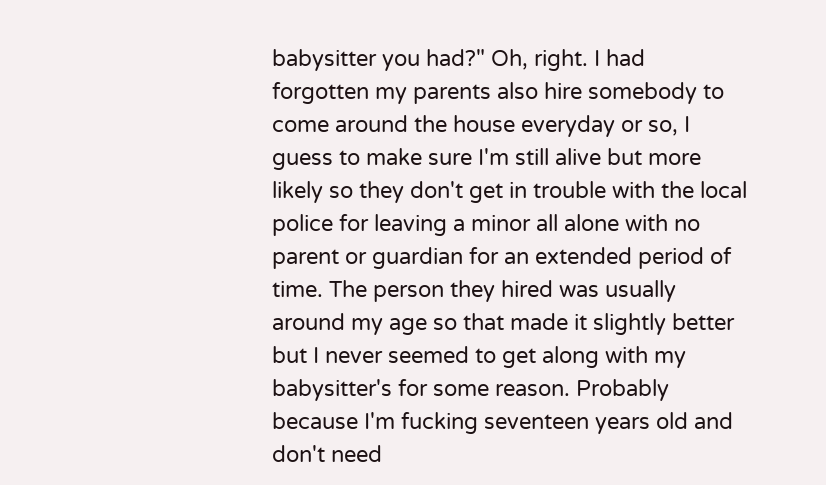babysitter you had?" Oh, right. I had forgotten my parents also hire somebody to come around the house everyday or so, I guess to make sure I'm still alive but more likely so they don't get in trouble with the local police for leaving a minor all alone with no parent or guardian for an extended period of time. The person they hired was usually around my age so that made it slightly better but I never seemed to get along with my babysitter's for some reason. Probably because I'm fucking seventeen years old and don't need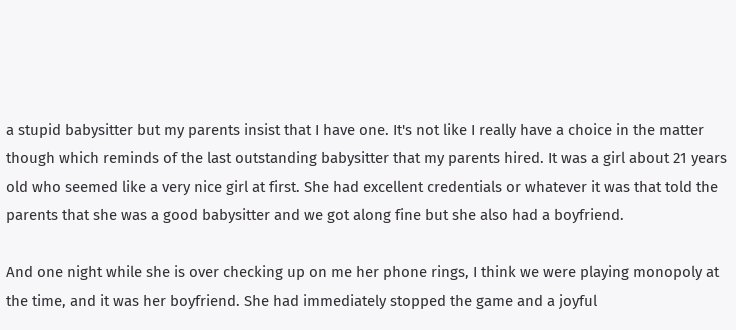a stupid babysitter but my parents insist that I have one. It's not like I really have a choice in the matter though which reminds of the last outstanding babysitter that my parents hired. It was a girl about 21 years old who seemed like a very nice girl at first. She had excellent credentials or whatever it was that told the parents that she was a good babysitter and we got along fine but she also had a boyfriend.

And one night while she is over checking up on me her phone rings, I think we were playing monopoly at the time, and it was her boyfriend. She had immediately stopped the game and a joyful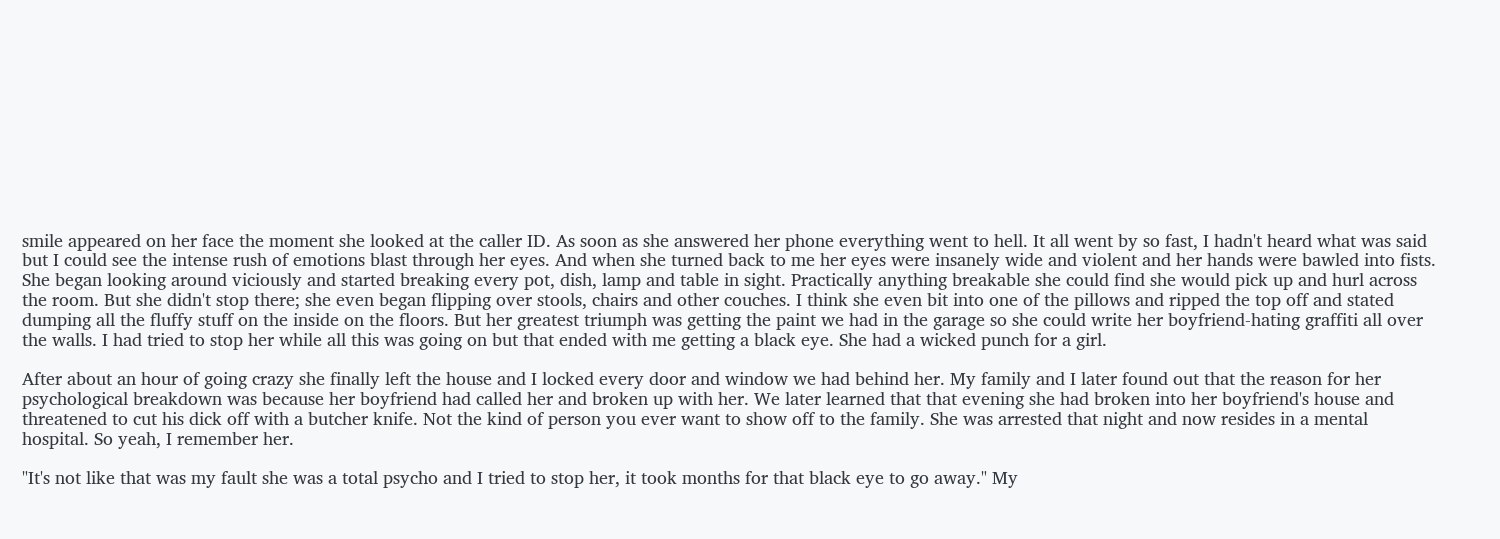smile appeared on her face the moment she looked at the caller ID. As soon as she answered her phone everything went to hell. It all went by so fast, I hadn't heard what was said but I could see the intense rush of emotions blast through her eyes. And when she turned back to me her eyes were insanely wide and violent and her hands were bawled into fists. She began looking around viciously and started breaking every pot, dish, lamp and table in sight. Practically anything breakable she could find she would pick up and hurl across the room. But she didn't stop there; she even began flipping over stools, chairs and other couches. I think she even bit into one of the pillows and ripped the top off and stated dumping all the fluffy stuff on the inside on the floors. But her greatest triumph was getting the paint we had in the garage so she could write her boyfriend-hating graffiti all over the walls. I had tried to stop her while all this was going on but that ended with me getting a black eye. She had a wicked punch for a girl.

After about an hour of going crazy she finally left the house and I locked every door and window we had behind her. My family and I later found out that the reason for her psychological breakdown was because her boyfriend had called her and broken up with her. We later learned that that evening she had broken into her boyfriend's house and threatened to cut his dick off with a butcher knife. Not the kind of person you ever want to show off to the family. She was arrested that night and now resides in a mental hospital. So yeah, I remember her.

"It's not like that was my fault she was a total psycho and I tried to stop her, it took months for that black eye to go away." My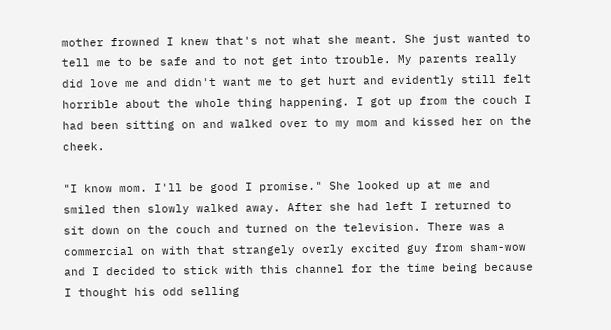mother frowned I knew that's not what she meant. She just wanted to tell me to be safe and to not get into trouble. My parents really did love me and didn't want me to get hurt and evidently still felt horrible about the whole thing happening. I got up from the couch I had been sitting on and walked over to my mom and kissed her on the cheek.

"I know mom. I'll be good I promise." She looked up at me and smiled then slowly walked away. After she had left I returned to sit down on the couch and turned on the television. There was a commercial on with that strangely overly excited guy from sham-wow and I decided to stick with this channel for the time being because I thought his odd selling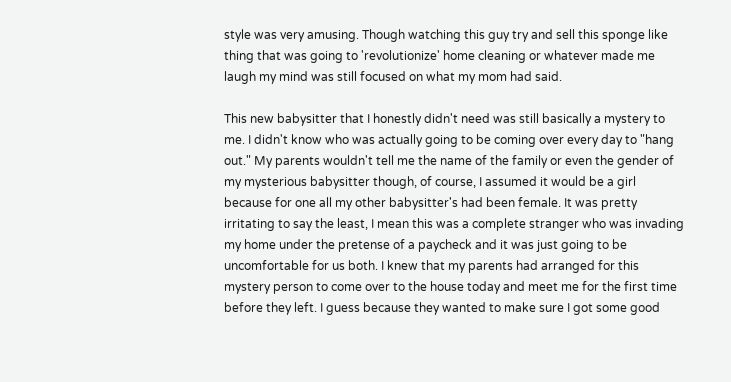style was very amusing. Though watching this guy try and sell this sponge like thing that was going to 'revolutionize' home cleaning or whatever made me laugh my mind was still focused on what my mom had said.

This new babysitter that I honestly didn't need was still basically a mystery to me. I didn't know who was actually going to be coming over every day to "hang out." My parents wouldn't tell me the name of the family or even the gender of my mysterious babysitter though, of course, I assumed it would be a girl because for one all my other babysitter's had been female. It was pretty irritating to say the least, I mean this was a complete stranger who was invading my home under the pretense of a paycheck and it was just going to be uncomfortable for us both. I knew that my parents had arranged for this mystery person to come over to the house today and meet me for the first time before they left. I guess because they wanted to make sure I got some good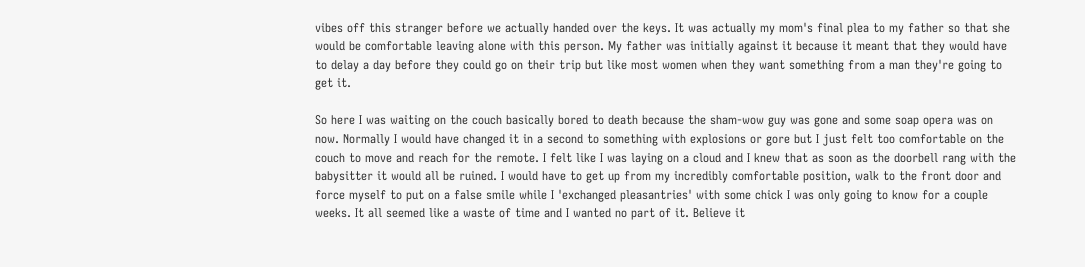vibes off this stranger before we actually handed over the keys. It was actually my mom's final plea to my father so that she would be comfortable leaving alone with this person. My father was initially against it because it meant that they would have to delay a day before they could go on their trip but like most women when they want something from a man they're going to get it.

So here I was waiting on the couch basically bored to death because the sham-wow guy was gone and some soap opera was on now. Normally I would have changed it in a second to something with explosions or gore but I just felt too comfortable on the couch to move and reach for the remote. I felt like I was laying on a cloud and I knew that as soon as the doorbell rang with the babysitter it would all be ruined. I would have to get up from my incredibly comfortable position, walk to the front door and force myself to put on a false smile while I 'exchanged pleasantries' with some chick I was only going to know for a couple weeks. It all seemed like a waste of time and I wanted no part of it. Believe it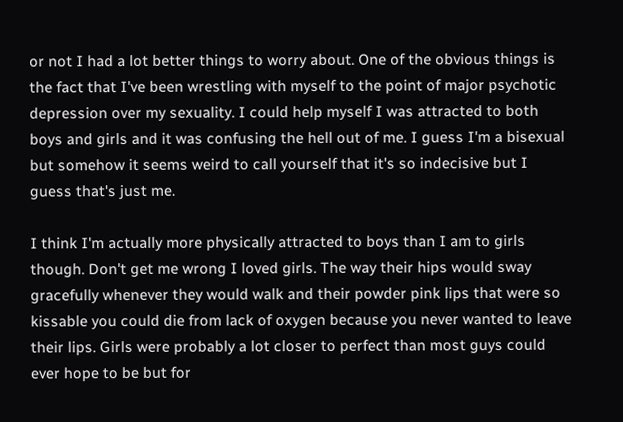or not I had a lot better things to worry about. One of the obvious things is the fact that I've been wrestling with myself to the point of major psychotic depression over my sexuality. I could help myself I was attracted to both boys and girls and it was confusing the hell out of me. I guess I'm a bisexual but somehow it seems weird to call yourself that it's so indecisive but I guess that's just me.

I think I'm actually more physically attracted to boys than I am to girls though. Don't get me wrong I loved girls. The way their hips would sway gracefully whenever they would walk and their powder pink lips that were so kissable you could die from lack of oxygen because you never wanted to leave their lips. Girls were probably a lot closer to perfect than most guys could ever hope to be but for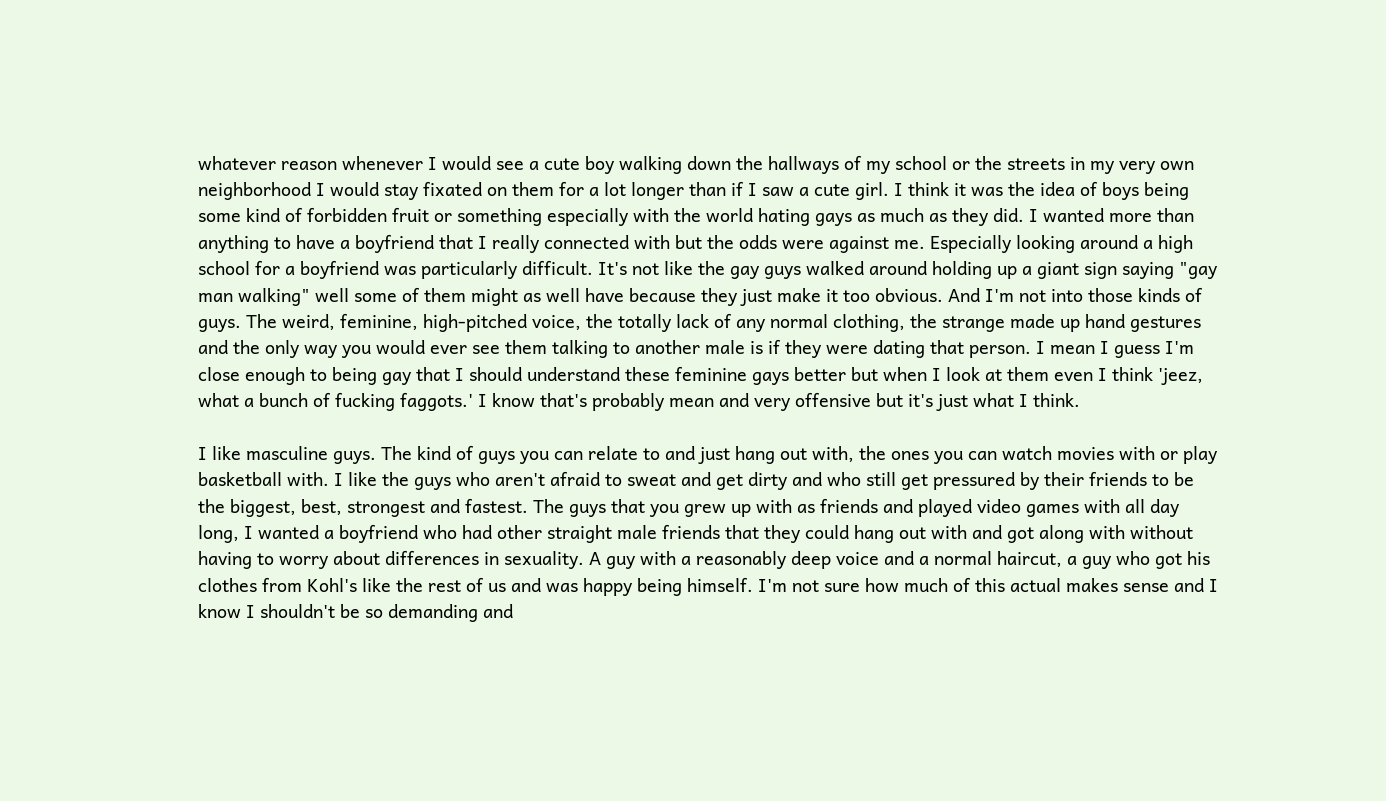whatever reason whenever I would see a cute boy walking down the hallways of my school or the streets in my very own neighborhood I would stay fixated on them for a lot longer than if I saw a cute girl. I think it was the idea of boys being some kind of forbidden fruit or something especially with the world hating gays as much as they did. I wanted more than anything to have a boyfriend that I really connected with but the odds were against me. Especially looking around a high school for a boyfriend was particularly difficult. It's not like the gay guys walked around holding up a giant sign saying "gay man walking" well some of them might as well have because they just make it too obvious. And I'm not into those kinds of guys. The weird, feminine, high-pitched voice, the totally lack of any normal clothing, the strange made up hand gestures and the only way you would ever see them talking to another male is if they were dating that person. I mean I guess I'm close enough to being gay that I should understand these feminine gays better but when I look at them even I think 'jeez, what a bunch of fucking faggots.' I know that's probably mean and very offensive but it's just what I think.

I like masculine guys. The kind of guys you can relate to and just hang out with, the ones you can watch movies with or play basketball with. I like the guys who aren't afraid to sweat and get dirty and who still get pressured by their friends to be the biggest, best, strongest and fastest. The guys that you grew up with as friends and played video games with all day long, I wanted a boyfriend who had other straight male friends that they could hang out with and got along with without having to worry about differences in sexuality. A guy with a reasonably deep voice and a normal haircut, a guy who got his clothes from Kohl's like the rest of us and was happy being himself. I'm not sure how much of this actual makes sense and I know I shouldn't be so demanding and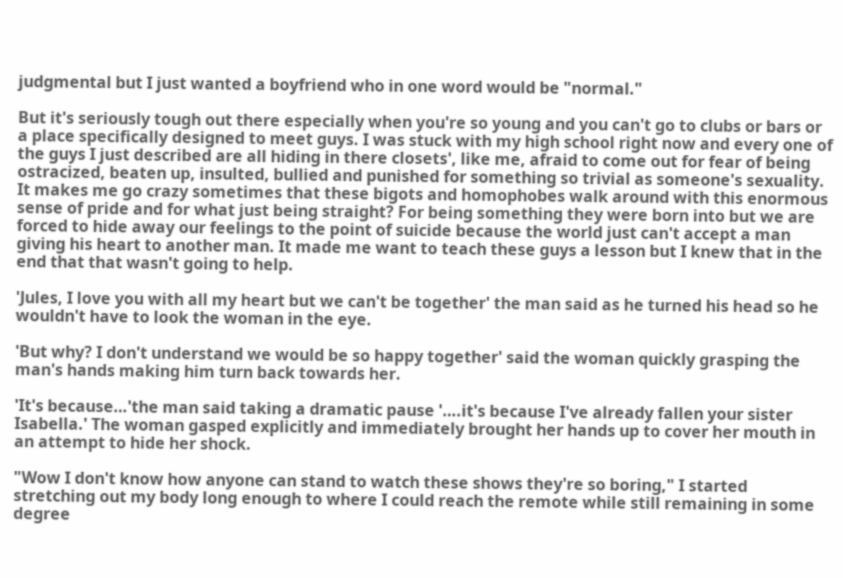judgmental but I just wanted a boyfriend who in one word would be "normal."

But it's seriously tough out there especially when you're so young and you can't go to clubs or bars or a place specifically designed to meet guys. I was stuck with my high school right now and every one of the guys I just described are all hiding in there closets', like me, afraid to come out for fear of being ostracized, beaten up, insulted, bullied and punished for something so trivial as someone's sexuality. It makes me go crazy sometimes that these bigots and homophobes walk around with this enormous sense of pride and for what just being straight? For being something they were born into but we are forced to hide away our feelings to the point of suicide because the world just can't accept a man giving his heart to another man. It made me want to teach these guys a lesson but I knew that in the end that that wasn't going to help.

'Jules, I love you with all my heart but we can't be together' the man said as he turned his head so he wouldn't have to look the woman in the eye.

'But why? I don't understand we would be so happy together' said the woman quickly grasping the man's hands making him turn back towards her.

'It's because…'the man said taking a dramatic pause '….it's because I've already fallen your sister Isabella.' The woman gasped explicitly and immediately brought her hands up to cover her mouth in an attempt to hide her shock.

"Wow I don't know how anyone can stand to watch these shows they're so boring," I started stretching out my body long enough to where I could reach the remote while still remaining in some degree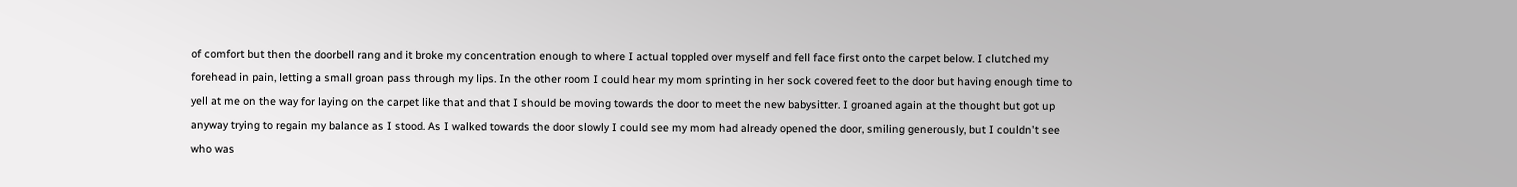of comfort but then the doorbell rang and it broke my concentration enough to where I actual toppled over myself and fell face first onto the carpet below. I clutched my forehead in pain, letting a small groan pass through my lips. In the other room I could hear my mom sprinting in her sock covered feet to the door but having enough time to yell at me on the way for laying on the carpet like that and that I should be moving towards the door to meet the new babysitter. I groaned again at the thought but got up anyway trying to regain my balance as I stood. As I walked towards the door slowly I could see my mom had already opened the door, smiling generously, but I couldn't see who was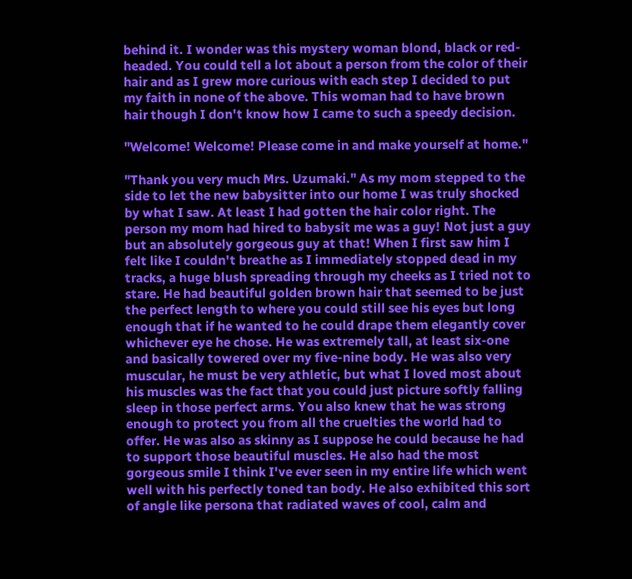behind it. I wonder was this mystery woman blond, black or red-headed. You could tell a lot about a person from the color of their hair and as I grew more curious with each step I decided to put my faith in none of the above. This woman had to have brown hair though I don't know how I came to such a speedy decision.

"Welcome! Welcome! Please come in and make yourself at home."

"Thank you very much Mrs. Uzumaki." As my mom stepped to the side to let the new babysitter into our home I was truly shocked by what I saw. At least I had gotten the hair color right. The person my mom had hired to babysit me was a guy! Not just a guy but an absolutely gorgeous guy at that! When I first saw him I felt like I couldn't breathe as I immediately stopped dead in my tracks, a huge blush spreading through my cheeks as I tried not to stare. He had beautiful golden brown hair that seemed to be just the perfect length to where you could still see his eyes but long enough that if he wanted to he could drape them elegantly cover whichever eye he chose. He was extremely tall, at least six-one and basically towered over my five-nine body. He was also very muscular, he must be very athletic, but what I loved most about his muscles was the fact that you could just picture softly falling sleep in those perfect arms. You also knew that he was strong enough to protect you from all the cruelties the world had to offer. He was also as skinny as I suppose he could because he had to support those beautiful muscles. He also had the most gorgeous smile I think I've ever seen in my entire life which went well with his perfectly toned tan body. He also exhibited this sort of angle like persona that radiated waves of cool, calm and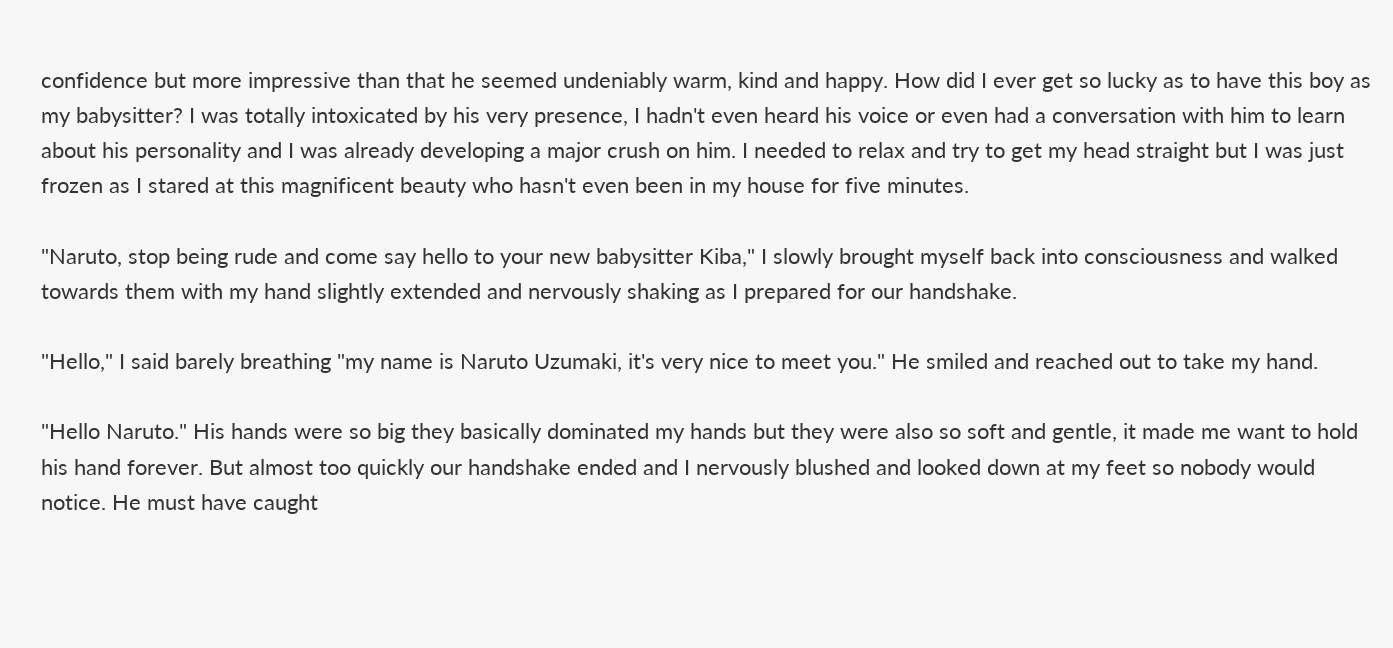confidence but more impressive than that he seemed undeniably warm, kind and happy. How did I ever get so lucky as to have this boy as my babysitter? I was totally intoxicated by his very presence, I hadn't even heard his voice or even had a conversation with him to learn about his personality and I was already developing a major crush on him. I needed to relax and try to get my head straight but I was just frozen as I stared at this magnificent beauty who hasn't even been in my house for five minutes.

"Naruto, stop being rude and come say hello to your new babysitter Kiba," I slowly brought myself back into consciousness and walked towards them with my hand slightly extended and nervously shaking as I prepared for our handshake.

"Hello," I said barely breathing "my name is Naruto Uzumaki, it's very nice to meet you." He smiled and reached out to take my hand.

"Hello Naruto." His hands were so big they basically dominated my hands but they were also so soft and gentle, it made me want to hold his hand forever. But almost too quickly our handshake ended and I nervously blushed and looked down at my feet so nobody would notice. He must have caught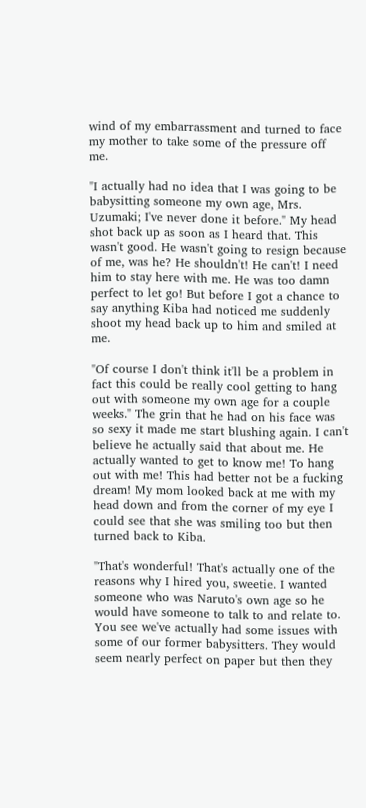wind of my embarrassment and turned to face my mother to take some of the pressure off me.

"I actually had no idea that I was going to be babysitting someone my own age, Mrs. Uzumaki; I've never done it before." My head shot back up as soon as I heard that. This wasn't good. He wasn't going to resign because of me, was he? He shouldn't! He can't! I need him to stay here with me. He was too damn perfect to let go! But before I got a chance to say anything Kiba had noticed me suddenly shoot my head back up to him and smiled at me.

"Of course I don't think it'll be a problem in fact this could be really cool getting to hang out with someone my own age for a couple weeks." The grin that he had on his face was so sexy it made me start blushing again. I can't believe he actually said that about me. He actually wanted to get to know me! To hang out with me! This had better not be a fucking dream! My mom looked back at me with my head down and from the corner of my eye I could see that she was smiling too but then turned back to Kiba.

"That's wonderful! That's actually one of the reasons why I hired you, sweetie. I wanted someone who was Naruto's own age so he would have someone to talk to and relate to. You see we've actually had some issues with some of our former babysitters. They would seem nearly perfect on paper but then they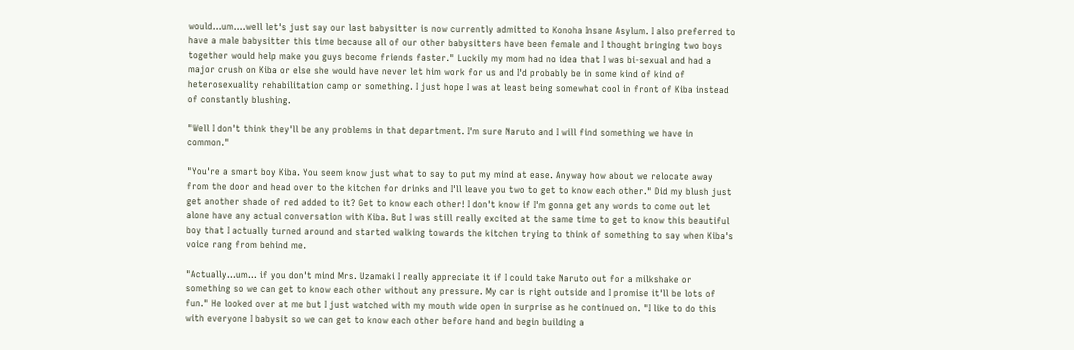would…um….well let's just say our last babysitter is now currently admitted to Konoha Insane Asylum. I also preferred to have a male babysitter this time because all of our other babysitters have been female and I thought bringing two boys together would help make you guys become friends faster." Luckily my mom had no idea that I was bi-sexual and had a major crush on Kiba or else she would have never let him work for us and I'd probably be in some kind of kind of heterosexuality rehabilitation camp or something. I just hope I was at least being somewhat cool in front of Kiba instead of constantly blushing.

"Well I don't think they'll be any problems in that department. I'm sure Naruto and I will find something we have in common."

"You're a smart boy Kiba. You seem know just what to say to put my mind at ease. Anyway how about we relocate away from the door and head over to the kitchen for drinks and I'll leave you two to get to know each other." Did my blush just get another shade of red added to it? Get to know each other! I don't know if I'm gonna get any words to come out let alone have any actual conversation with Kiba. But I was still really excited at the same time to get to know this beautiful boy that I actually turned around and started walking towards the kitchen trying to think of something to say when Kiba's voice rang from behind me.

"Actually…um… if you don't mind Mrs. Uzamaki I really appreciate it if I could take Naruto out for a milkshake or something so we can get to know each other without any pressure. My car is right outside and I promise it'll be lots of fun." He looked over at me but I just watched with my mouth wide open in surprise as he continued on. "I like to do this with everyone I babysit so we can get to know each other before hand and begin building a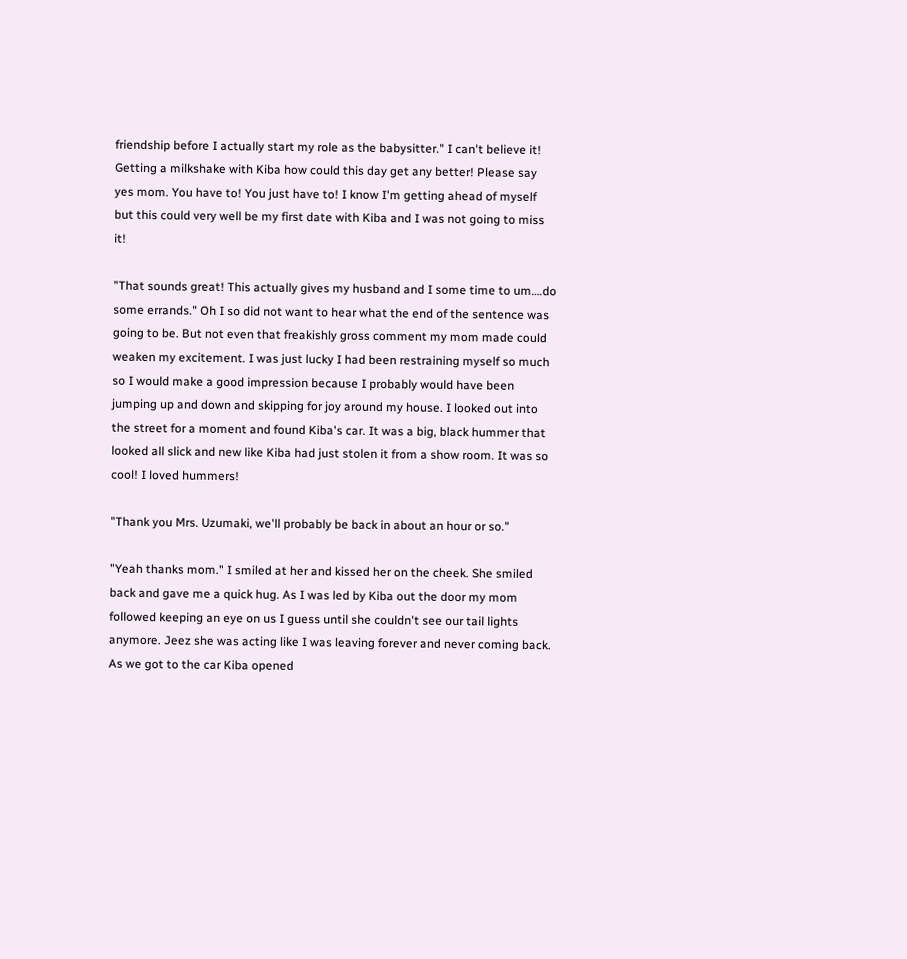friendship before I actually start my role as the babysitter." I can't believe it! Getting a milkshake with Kiba how could this day get any better! Please say yes mom. You have to! You just have to! I know I'm getting ahead of myself but this could very well be my first date with Kiba and I was not going to miss it!

"That sounds great! This actually gives my husband and I some time to um….do some errands." Oh I so did not want to hear what the end of the sentence was going to be. But not even that freakishly gross comment my mom made could weaken my excitement. I was just lucky I had been restraining myself so much so I would make a good impression because I probably would have been jumping up and down and skipping for joy around my house. I looked out into the street for a moment and found Kiba's car. It was a big, black hummer that looked all slick and new like Kiba had just stolen it from a show room. It was so cool! I loved hummers!

"Thank you Mrs. Uzumaki, we'll probably be back in about an hour or so."

"Yeah thanks mom." I smiled at her and kissed her on the cheek. She smiled back and gave me a quick hug. As I was led by Kiba out the door my mom followed keeping an eye on us I guess until she couldn't see our tail lights anymore. Jeez she was acting like I was leaving forever and never coming back. As we got to the car Kiba opened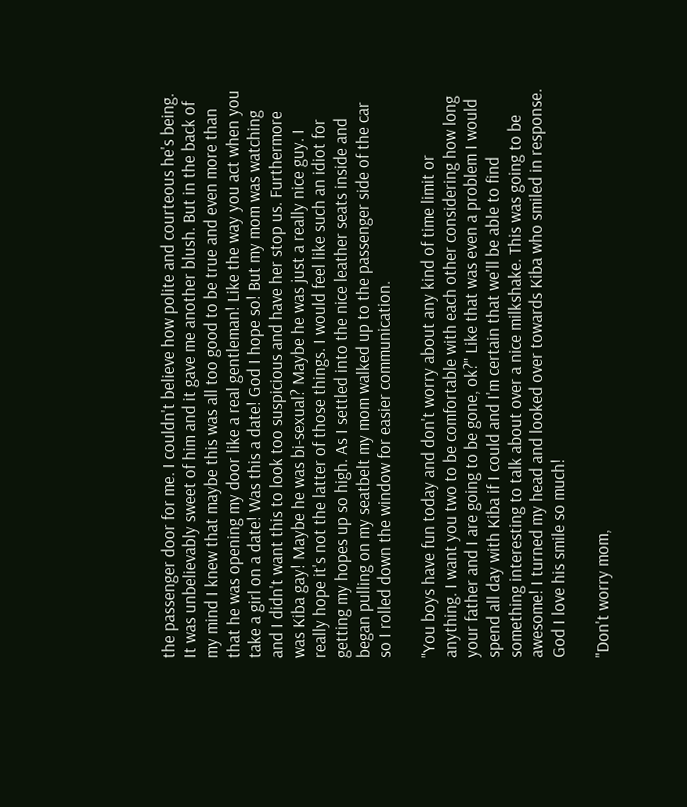the passenger door for me. I couldn't believe how polite and courteous he's being. It was unbelievably sweet of him and it gave me another blush. But in the back of my mind I knew that maybe this was all too good to be true and even more than that he was opening my door like a real gentleman! Like the way you act when you take a girl on a date! Was this a date! God I hope so! But my mom was watching and I didn't want this to look too suspicious and have her stop us. Furthermore was Kiba gay! Maybe he was bi-sexual? Maybe he was just a really nice guy. I really hope it's not the latter of those things. I would feel like such an idiot for getting my hopes up so high. As I settled into the nice leather seats inside and began pulling on my seatbelt my mom walked up to the passenger side of the car so I rolled down the window for easier communication.

"You boys have fun today and don't worry about any kind of time limit or anything. I want you two to be comfortable with each other considering how long your father and I are going to be gone, ok?" Like that was even a problem I would spend all day with Kiba if I could and I'm certain that we'll be able to find something interesting to talk about over a nice milkshake. This was going to be awesome! I turned my head and looked over towards Kiba who smiled in response. God I love his smile so much!

"Don't worry mom,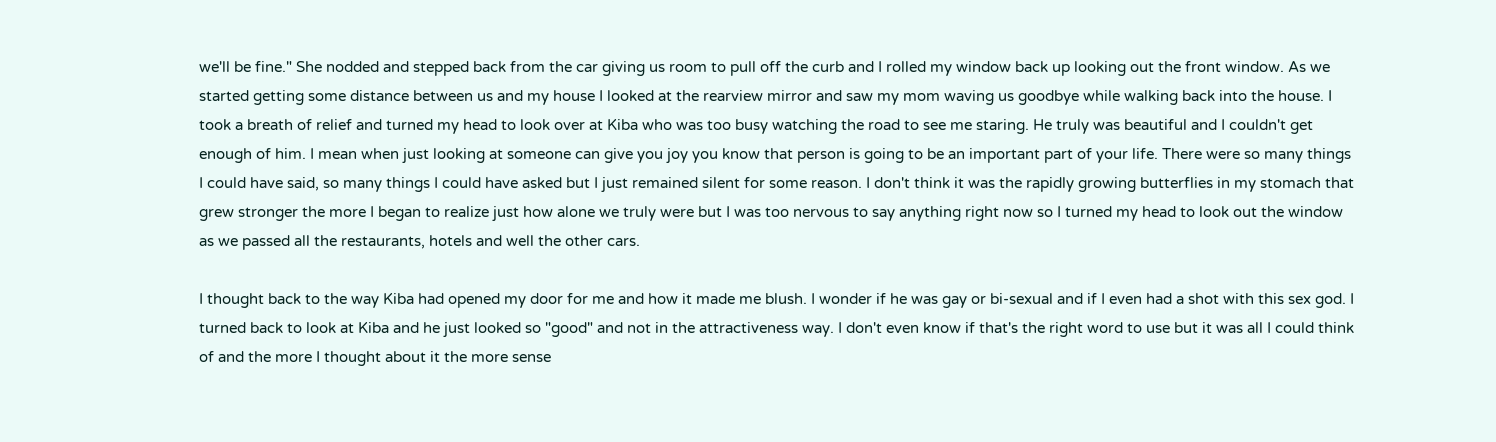we'll be fine." She nodded and stepped back from the car giving us room to pull off the curb and I rolled my window back up looking out the front window. As we started getting some distance between us and my house I looked at the rearview mirror and saw my mom waving us goodbye while walking back into the house. I took a breath of relief and turned my head to look over at Kiba who was too busy watching the road to see me staring. He truly was beautiful and I couldn't get enough of him. I mean when just looking at someone can give you joy you know that person is going to be an important part of your life. There were so many things I could have said, so many things I could have asked but I just remained silent for some reason. I don't think it was the rapidly growing butterflies in my stomach that grew stronger the more I began to realize just how alone we truly were but I was too nervous to say anything right now so I turned my head to look out the window as we passed all the restaurants, hotels and well the other cars.

I thought back to the way Kiba had opened my door for me and how it made me blush. I wonder if he was gay or bi-sexual and if I even had a shot with this sex god. I turned back to look at Kiba and he just looked so "good" and not in the attractiveness way. I don't even know if that's the right word to use but it was all I could think of and the more I thought about it the more sense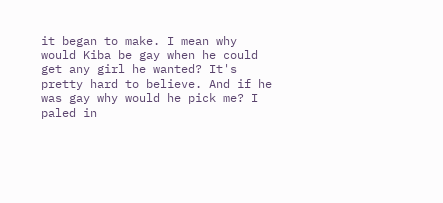it began to make. I mean why would Kiba be gay when he could get any girl he wanted? It's pretty hard to believe. And if he was gay why would he pick me? I paled in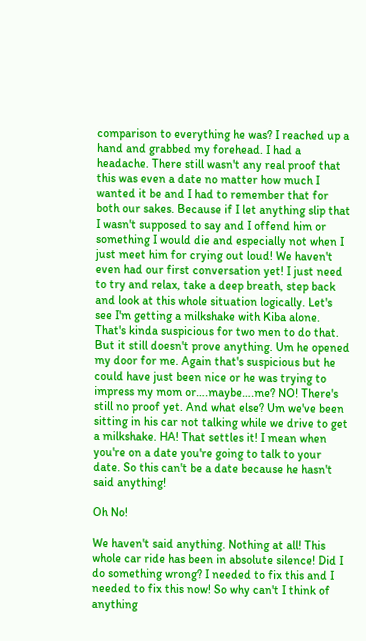comparison to everything he was? I reached up a hand and grabbed my forehead. I had a headache. There still wasn't any real proof that this was even a date no matter how much I wanted it be and I had to remember that for both our sakes. Because if I let anything slip that I wasn't supposed to say and I offend him or something I would die and especially not when I just meet him for crying out loud! We haven't even had our first conversation yet! I just need to try and relax, take a deep breath, step back and look at this whole situation logically. Let's see I'm getting a milkshake with Kiba alone. That's kinda suspicious for two men to do that. But it still doesn't prove anything. Um he opened my door for me. Again that's suspicious but he could have just been nice or he was trying to impress my mom or….maybe….me? NO! There's still no proof yet. And what else? Um we've been sitting in his car not talking while we drive to get a milkshake. HA! That settles it! I mean when you're on a date you're going to talk to your date. So this can't be a date because he hasn't said anything!

Oh No!

We haven't said anything. Nothing at all! This whole car ride has been in absolute silence! Did I do something wrong? I needed to fix this and I needed to fix this now! So why can't I think of anything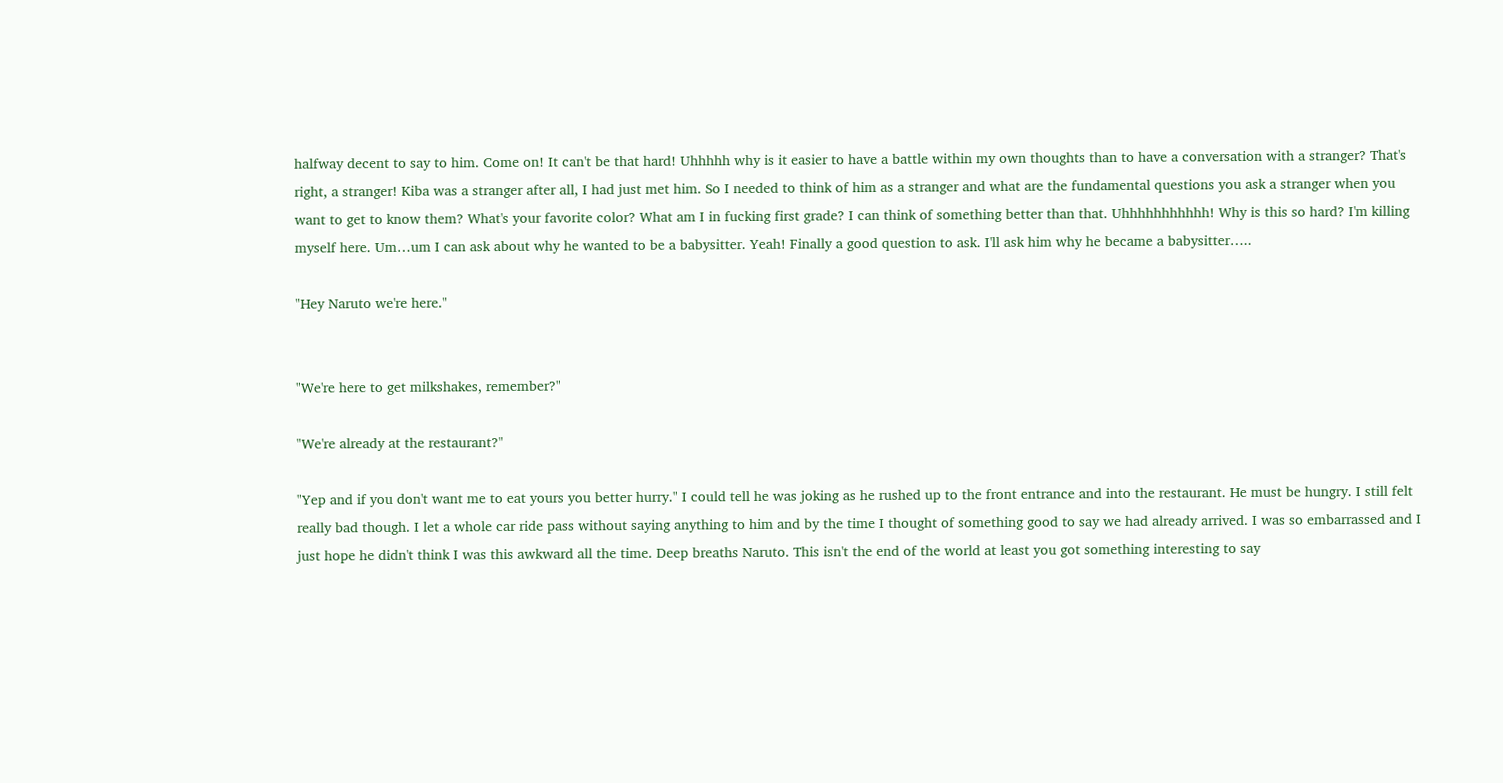halfway decent to say to him. Come on! It can't be that hard! Uhhhhh why is it easier to have a battle within my own thoughts than to have a conversation with a stranger? That's right, a stranger! Kiba was a stranger after all, I had just met him. So I needed to think of him as a stranger and what are the fundamental questions you ask a stranger when you want to get to know them? What's your favorite color? What am I in fucking first grade? I can think of something better than that. Uhhhhhhhhhhh! Why is this so hard? I'm killing myself here. Um…um I can ask about why he wanted to be a babysitter. Yeah! Finally a good question to ask. I'll ask him why he became a babysitter…..

"Hey Naruto we're here."


"We're here to get milkshakes, remember?"

"We're already at the restaurant?"

"Yep and if you don't want me to eat yours you better hurry." I could tell he was joking as he rushed up to the front entrance and into the restaurant. He must be hungry. I still felt really bad though. I let a whole car ride pass without saying anything to him and by the time I thought of something good to say we had already arrived. I was so embarrassed and I just hope he didn't think I was this awkward all the time. Deep breaths Naruto. This isn't the end of the world at least you got something interesting to say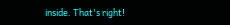inside. That's right!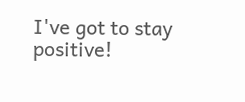I've got to stay positive!